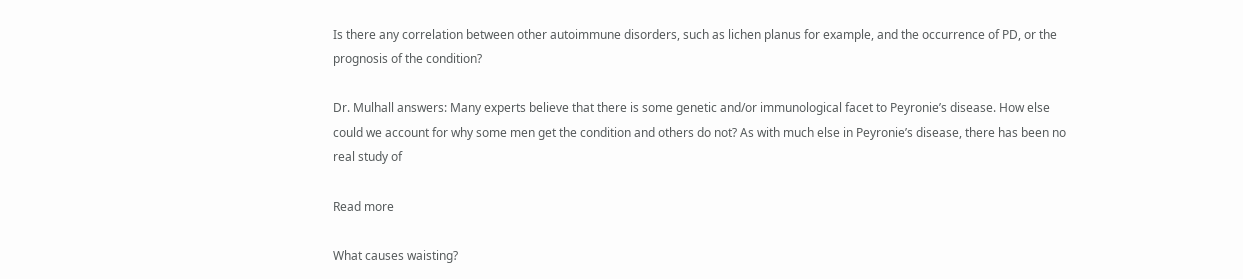Is there any correlation between other autoimmune disorders, such as lichen planus for example, and the occurrence of PD, or the prognosis of the condition?

Dr. Mulhall answers: Many experts believe that there is some genetic and/or immunological facet to Peyronie’s disease. How else could we account for why some men get the condition and others do not? As with much else in Peyronie’s disease, there has been no real study of

Read more

What causes waisting?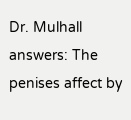Dr. Mulhall answers: The penises affect by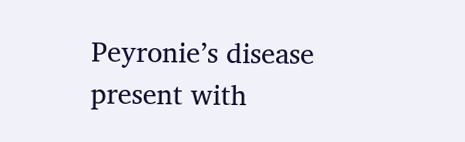Peyronie’s disease present with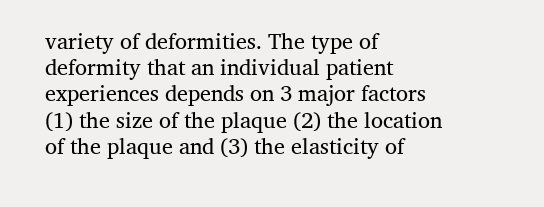variety of deformities. The type of deformity that an individual patient experiences depends on 3 major factors (1) the size of the plaque (2) the location of the plaque and (3) the elasticity of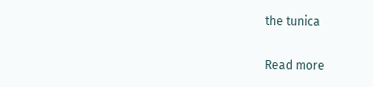the tunica

Read more